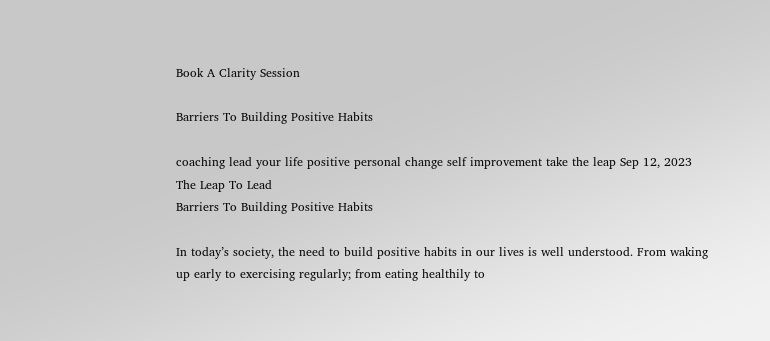Book A Clarity Session

Barriers To Building Positive Habits

coaching lead your life positive personal change self improvement take the leap Sep 12, 2023
The Leap To Lead
Barriers To Building Positive Habits

In today’s society, the need to build positive habits in our lives is well understood. From waking up early to exercising regularly; from eating healthily to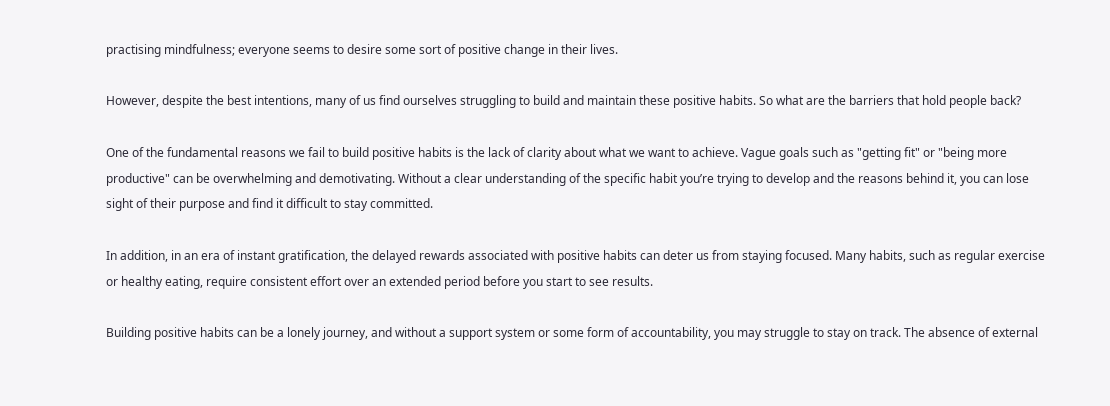practising mindfulness; everyone seems to desire some sort of positive change in their lives.

However, despite the best intentions, many of us find ourselves struggling to build and maintain these positive habits. So what are the barriers that hold people back?

One of the fundamental reasons we fail to build positive habits is the lack of clarity about what we want to achieve. Vague goals such as "getting fit" or "being more productive" can be overwhelming and demotivating. Without a clear understanding of the specific habit you’re trying to develop and the reasons behind it, you can lose sight of their purpose and find it difficult to stay committed.

In addition, in an era of instant gratification, the delayed rewards associated with positive habits can deter us from staying focused. Many habits, such as regular exercise or healthy eating, require consistent effort over an extended period before you start to see results.

Building positive habits can be a lonely journey, and without a support system or some form of accountability, you may struggle to stay on track. The absence of external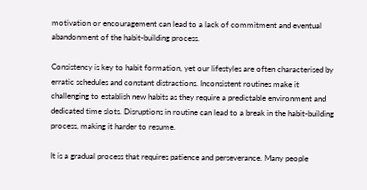motivation or encouragement can lead to a lack of commitment and eventual abandonment of the habit-building process.

Consistency is key to habit formation, yet our lifestyles are often characterised by erratic schedules and constant distractions. Inconsistent routines make it challenging to establish new habits as they require a predictable environment and dedicated time slots. Disruptions in routine can lead to a break in the habit-building process, making it harder to resume.

It is a gradual process that requires patience and perseverance. Many people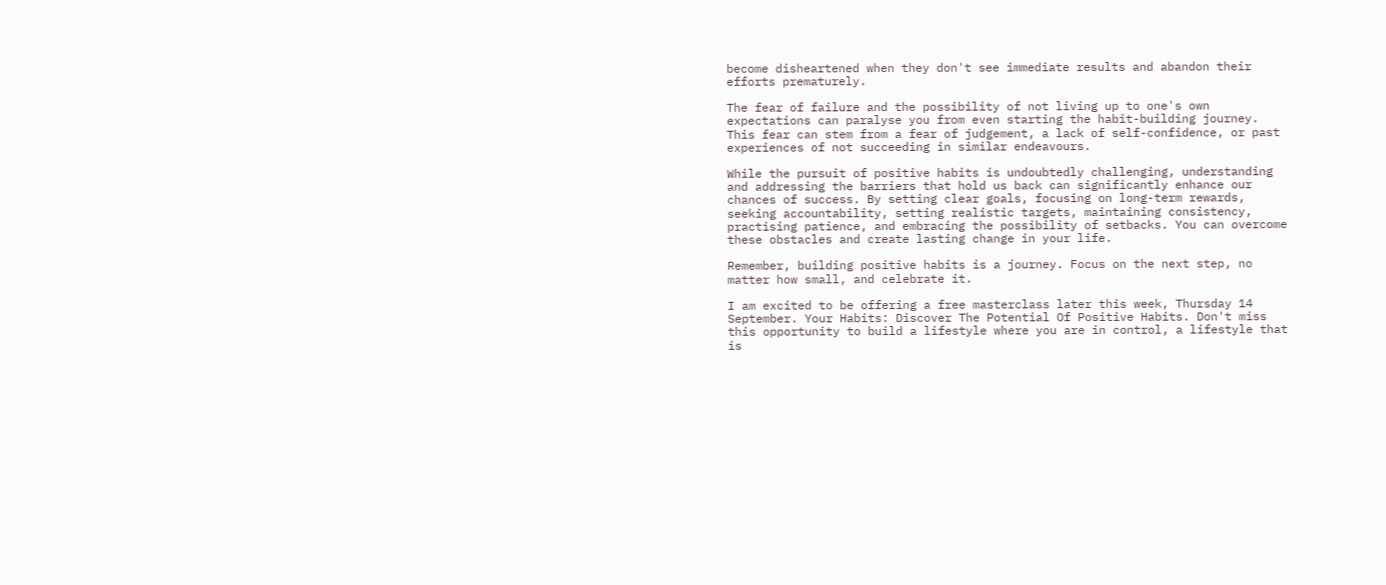become disheartened when they don't see immediate results and abandon their efforts prematurely.

The fear of failure and the possibility of not living up to one's own expectations can paralyse you from even starting the habit-building journey. This fear can stem from a fear of judgement, a lack of self-confidence, or past experiences of not succeeding in similar endeavours.

While the pursuit of positive habits is undoubtedly challenging, understanding and addressing the barriers that hold us back can significantly enhance our chances of success. By setting clear goals, focusing on long-term rewards, seeking accountability, setting realistic targets, maintaining consistency, practising patience, and embracing the possibility of setbacks. You can overcome these obstacles and create lasting change in your life.

Remember, building positive habits is a journey. Focus on the next step, no matter how small, and celebrate it.

I am excited to be offering a free masterclass later this week, Thursday 14 September. Your Habits: Discover The Potential Of Positive Habits. Don't miss this opportunity to build a lifestyle where you are in control, a lifestyle that is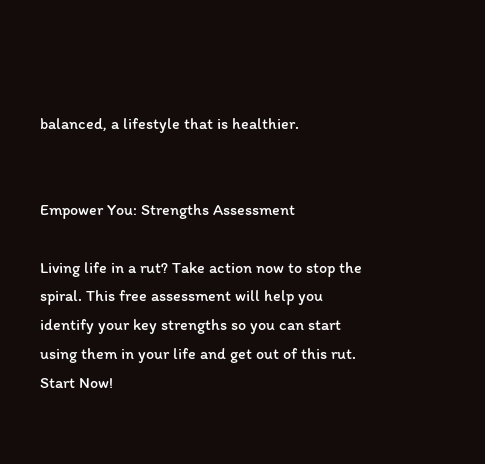balanced, a lifestyle that is healthier.


Empower You: Strengths Assessment

Living life in a rut? Take action now to stop the spiral. This free assessment will help you identify your key strengths so you can start using them in your life and get out of this rut.
Start Now!